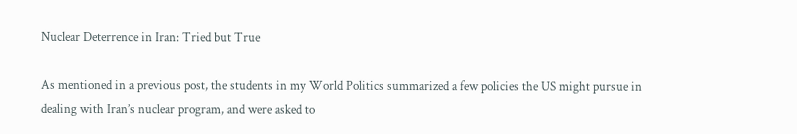Nuclear Deterrence in Iran: Tried but True

As mentioned in a previous post, the students in my World Politics summarized a few policies the US might pursue in dealing with Iran’s nuclear program, and were asked to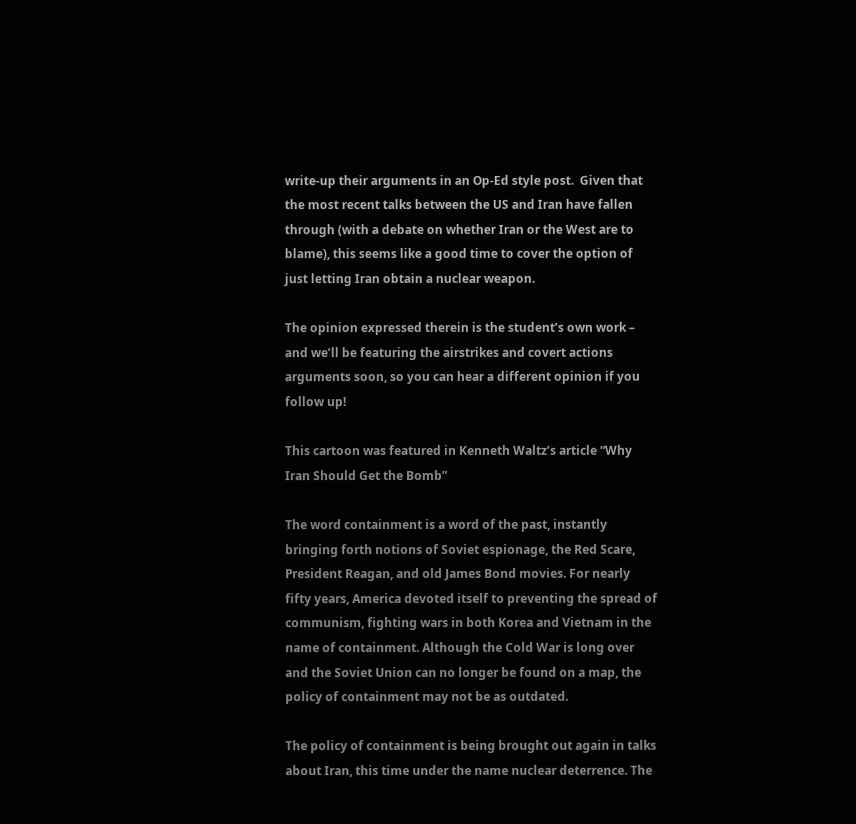write-up their arguments in an Op-Ed style post.  Given that the most recent talks between the US and Iran have fallen through (with a debate on whether Iran or the West are to blame), this seems like a good time to cover the option of just letting Iran obtain a nuclear weapon.

The opinion expressed therein is the student’s own work – and we’ll be featuring the airstrikes and covert actions arguments soon, so you can hear a different opinion if you follow up!

This cartoon was featured in Kenneth Waltz’s article “Why Iran Should Get the Bomb”

The word containment is a word of the past, instantly bringing forth notions of Soviet espionage, the Red Scare, President Reagan, and old James Bond movies. For nearly fifty years, America devoted itself to preventing the spread of communism, fighting wars in both Korea and Vietnam in the name of containment. Although the Cold War is long over and the Soviet Union can no longer be found on a map, the policy of containment may not be as outdated.

The policy of containment is being brought out again in talks about Iran, this time under the name nuclear deterrence. The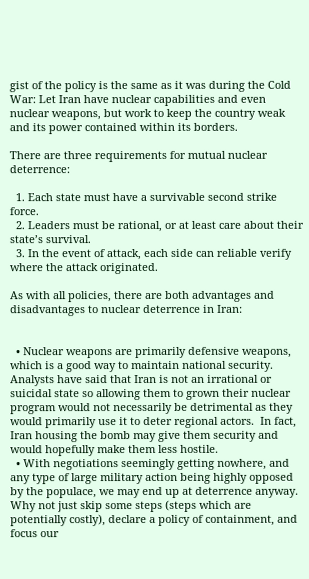gist of the policy is the same as it was during the Cold War: Let Iran have nuclear capabilities and even nuclear weapons, but work to keep the country weak and its power contained within its borders.

There are three requirements for mutual nuclear deterrence:

  1. Each state must have a survivable second strike force.
  2. Leaders must be rational, or at least care about their state’s survival.
  3. In the event of attack, each side can reliable verify where the attack originated.

As with all policies, there are both advantages and disadvantages to nuclear deterrence in Iran:


  • Nuclear weapons are primarily defensive weapons, which is a good way to maintain national security. Analysts have said that Iran is not an irrational or suicidal state so allowing them to grown their nuclear program would not necessarily be detrimental as they would primarily use it to deter regional actors.  In fact, Iran housing the bomb may give them security and would hopefully make them less hostile.
  • With negotiations seemingly getting nowhere, and any type of large military action being highly opposed by the populace, we may end up at deterrence anyway. Why not just skip some steps (steps which are potentially costly), declare a policy of containment, and focus our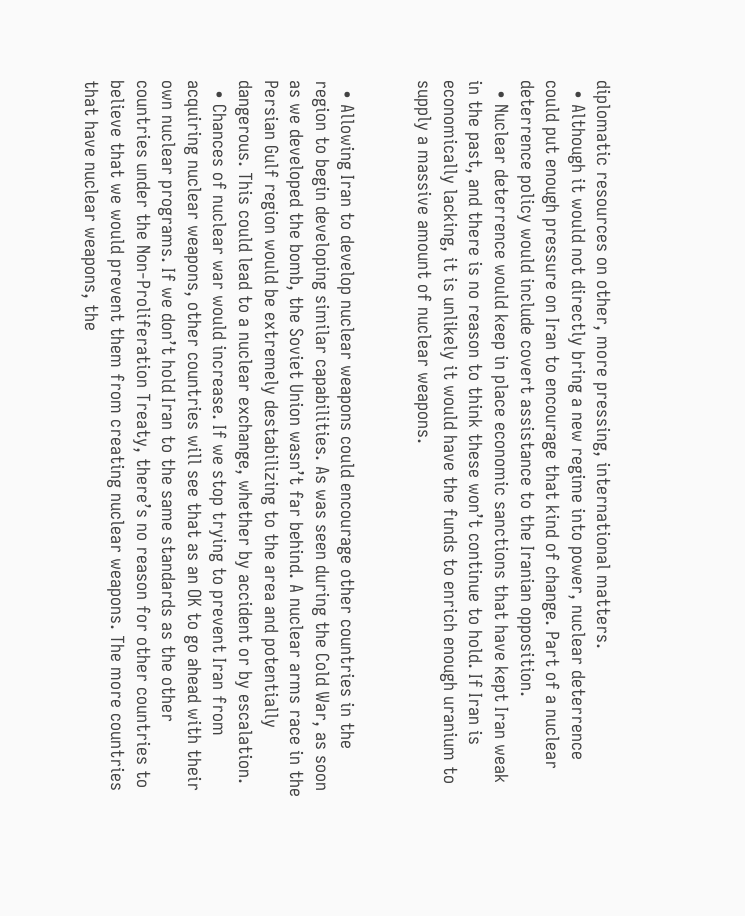diplomatic resources on other, more pressing, international matters.
  • Although it would not directly bring a new regime into power, nuclear deterrence could put enough pressure on Iran to encourage that kind of change. Part of a nuclear deterrence policy would include covert assistance to the Iranian opposition.
  • Nuclear deterrence would keep in place economic sanctions that have kept Iran weak in the past, and there is no reason to think these won’t continue to hold. If Iran is economically lacking, it is unlikely it would have the funds to enrich enough uranium to supply a massive amount of nuclear weapons.


  • Allowing Iran to develop nuclear weapons could encourage other countries in the region to begin developing similar capabilities. As was seen during the Cold War, as soon as we developed the bomb, the Soviet Union wasn’t far behind. A nuclear arms race in the Persian Gulf region would be extremely destabilizing to the area and potentially dangerous. This could lead to a nuclear exchange, whether by accident or by escalation.
  • Chances of nuclear war would increase. If we stop trying to prevent Iran from acquiring nuclear weapons, other countries will see that as an OK to go ahead with their own nuclear programs. If we don’t hold Iran to the same standards as the other countries under the Non-Proliferation Treaty, there’s no reason for other countries to believe that we would prevent them from creating nuclear weapons. The more countries that have nuclear weapons, the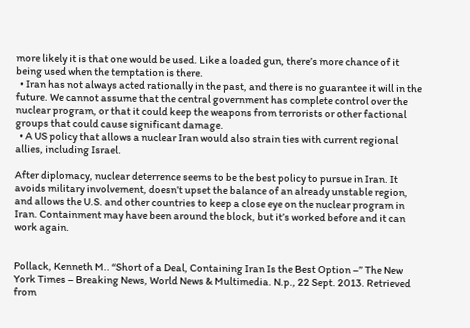more likely it is that one would be used. Like a loaded gun, there’s more chance of it being used when the temptation is there.
  • Iran has not always acted rationally in the past, and there is no guarantee it will in the future. We cannot assume that the central government has complete control over the nuclear program, or that it could keep the weapons from terrorists or other factional groups that could cause significant damage.
  • A US policy that allows a nuclear Iran would also strain ties with current regional allies, including Israel.

After diplomacy, nuclear deterrence seems to be the best policy to pursue in Iran. It avoids military involvement, doesn’t upset the balance of an already unstable region, and allows the U.S. and other countries to keep a close eye on the nuclear program in Iran. Containment may have been around the block, but it’s worked before and it can work again.


Pollack, Kenneth M.. “Short of a Deal, Containing Iran Is the Best Option –” The New York Times – Breaking News, World News & Multimedia. N.p., 22 Sept. 2013. Retrieved from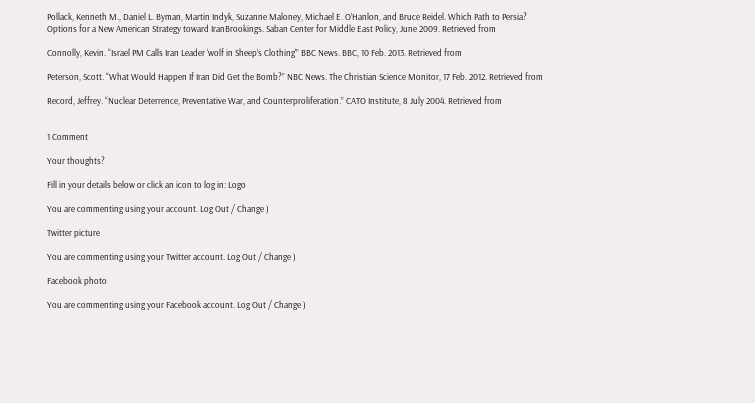Pollack, Kenneth M., Daniel L. Byman, Martin Indyk, Suzanne Maloney, Michael E. O’Hanlon, and Bruce Reidel. Which Path to Persia? Options for a New American Strategy toward IranBrookings. Saban Center for Middle East Policy, June 2009. Retrieved from

Connolly, Kevin. “Israel PM Calls Iran Leader ‘wolf in Sheep’s Clothing'” BBC News. BBC, 10 Feb. 2013. Retrieved from

Peterson, Scott. “What Would Happen If Iran Did Get the Bomb?” NBC News. The Christian Science Monitor, 17 Feb. 2012. Retrieved from

Record, Jeffrey. “Nuclear Deterrence, Preventative War, and Counterproliferation.” CATO Institute, 8 July 2004. Retrieved from


1 Comment

Your thoughts?

Fill in your details below or click an icon to log in: Logo

You are commenting using your account. Log Out / Change )

Twitter picture

You are commenting using your Twitter account. Log Out / Change )

Facebook photo

You are commenting using your Facebook account. Log Out / Change )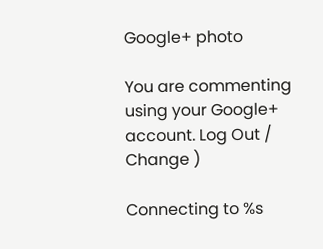Google+ photo

You are commenting using your Google+ account. Log Out / Change )

Connecting to %s